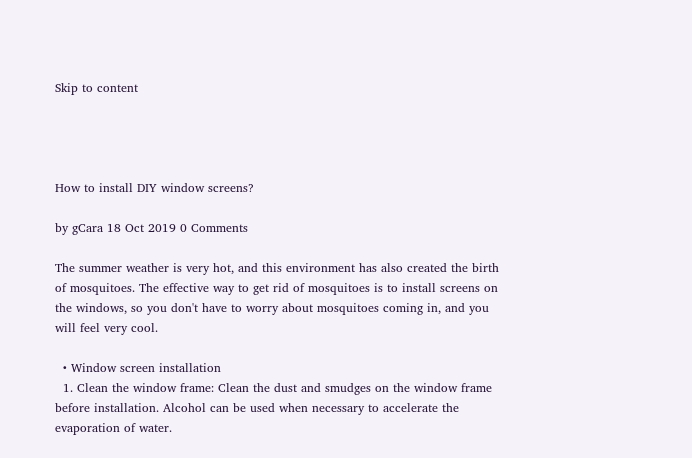Skip to content




How to install DIY window screens?

by gCara 18 Oct 2019 0 Comments

The summer weather is very hot, and this environment has also created the birth of mosquitoes. The effective way to get rid of mosquitoes is to install screens on the windows, so you don't have to worry about mosquitoes coming in, and you will feel very cool.

  • Window screen installation
  1. Clean the window frame: Clean the dust and smudges on the window frame before installation. Alcohol can be used when necessary to accelerate the evaporation of water.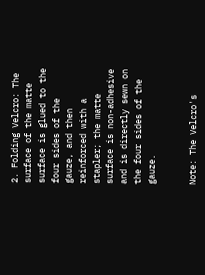2. Folding Velcro: The surface of the matte surface is glued to the four sides of the gauze, and then reinforced with a stapler; the matte surface is non-adhesive and is directly sewn on the four sides of the gauze.


Note: The Velcro's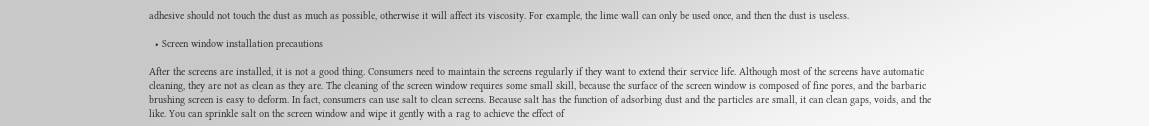adhesive should not touch the dust as much as possible, otherwise it will affect its viscosity. For example, the lime wall can only be used once, and then the dust is useless.

  • Screen window installation precautions

After the screens are installed, it is not a good thing. Consumers need to maintain the screens regularly if they want to extend their service life. Although most of the screens have automatic cleaning, they are not as clean as they are. The cleaning of the screen window requires some small skill, because the surface of the screen window is composed of fine pores, and the barbaric brushing screen is easy to deform. In fact, consumers can use salt to clean screens. Because salt has the function of adsorbing dust and the particles are small, it can clean gaps, voids, and the like. You can sprinkle salt on the screen window and wipe it gently with a rag to achieve the effect of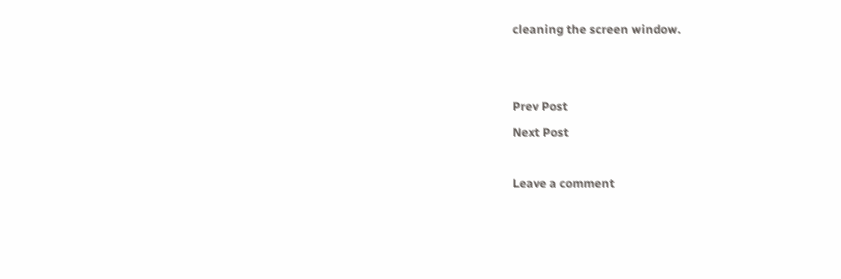cleaning the screen window.


Prev Post
Next Post

Leave a comment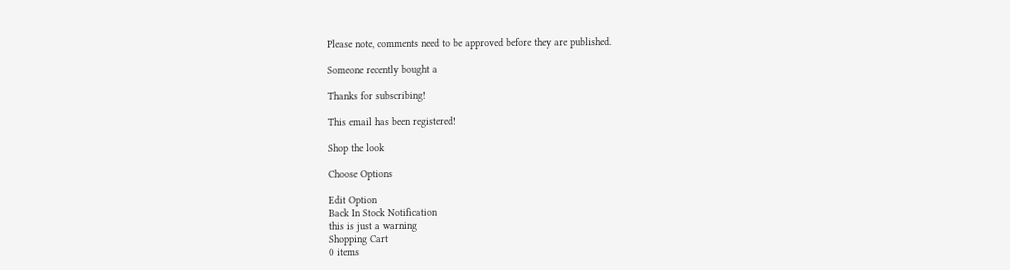Please note, comments need to be approved before they are published.

Someone recently bought a

Thanks for subscribing!

This email has been registered!

Shop the look

Choose Options

Edit Option
Back In Stock Notification
this is just a warning
Shopping Cart
0 items